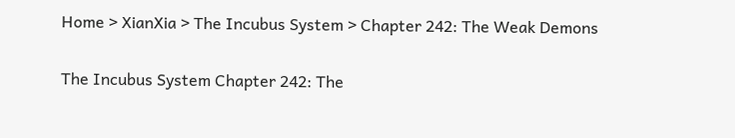Home > XianXia > The Incubus System > Chapter 242: The Weak Demons

The Incubus System Chapter 242: The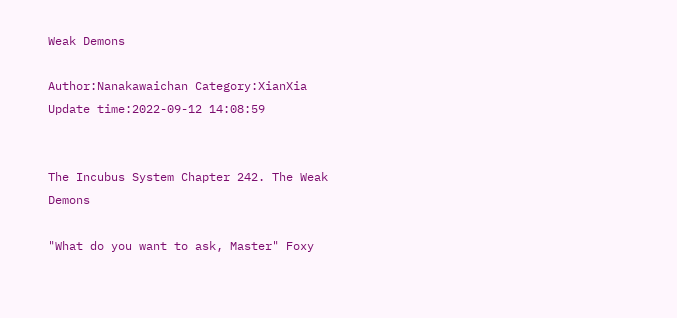Weak Demons

Author:Nanakawaichan Category:XianXia Update time:2022-09-12 14:08:59


The Incubus System Chapter 242. The Weak Demons

"What do you want to ask, Master" Foxy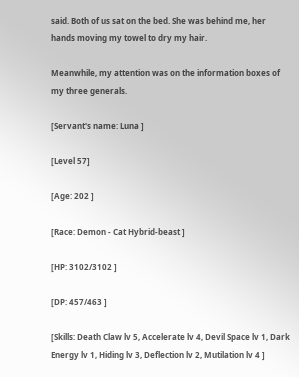said. Both of us sat on the bed. She was behind me, her hands moving my towel to dry my hair.

Meanwhile, my attention was on the information boxes of my three generals.

[Servant's name: Luna ]

[Level 57]

[Age: 202 ]

[Race: Demon - Cat Hybrid-beast ]

[HP: 3102/3102 ]

[DP: 457/463 ]

[Skills: Death Claw lv 5, Accelerate lv 4, Devil Space lv 1, Dark Energy lv 1, Hiding lv 3, Deflection lv 2, Mutilation lv 4 ]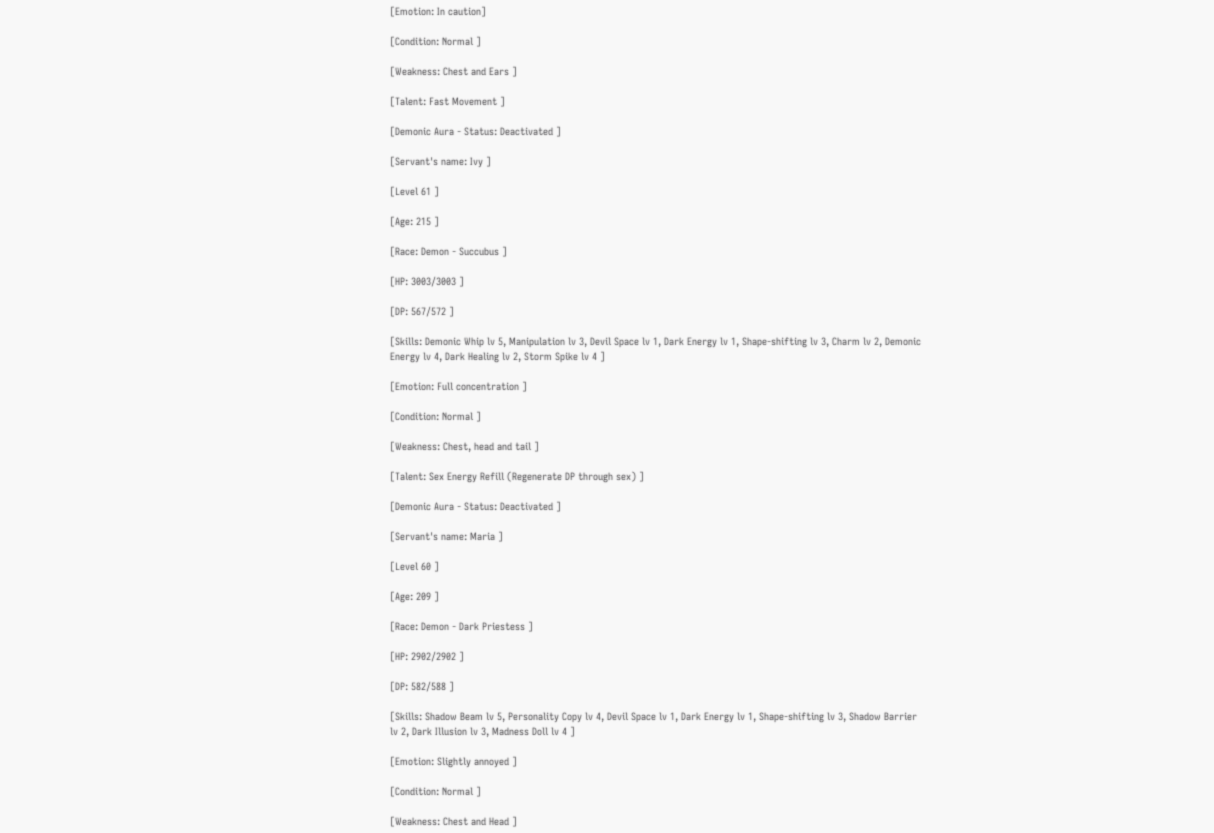[Emotion: In caution]

[Condition: Normal ]

[Weakness: Chest and Ears ]

[Talent: Fast Movement ]

[Demonic Aura - Status: Deactivated ]

[Servant's name: Ivy ]

[Level 61 ]

[Age: 215 ]

[Race: Demon - Succubus ]

[HP: 3003/3003 ]

[DP: 567/572 ]

[Skills: Demonic Whip lv 5, Manipulation lv 3, Devil Space lv 1, Dark Energy lv 1, Shape-shifting lv 3, Charm lv 2, Demonic Energy lv 4, Dark Healing lv 2, Storm Spike lv 4 ]

[Emotion: Full concentration ]

[Condition: Normal ]

[Weakness: Chest, head and tail ]

[Talent: Sex Energy Refill (Regenerate DP through sex) ]

[Demonic Aura - Status: Deactivated ]

[Servant's name: Maria ]

[Level 60 ]

[Age: 209 ]

[Race: Demon - Dark Priestess ]

[HP: 2902/2902 ]

[DP: 582/588 ]

[Skills: Shadow Beam lv 5, Personality Copy lv 4, Devil Space lv 1, Dark Energy lv 1, Shape-shifting lv 3, Shadow Barrier lv 2, Dark Illusion lv 3, Madness Doll lv 4 ]

[Emotion: Slightly annoyed ]

[Condition: Normal ]

[Weakness: Chest and Head ]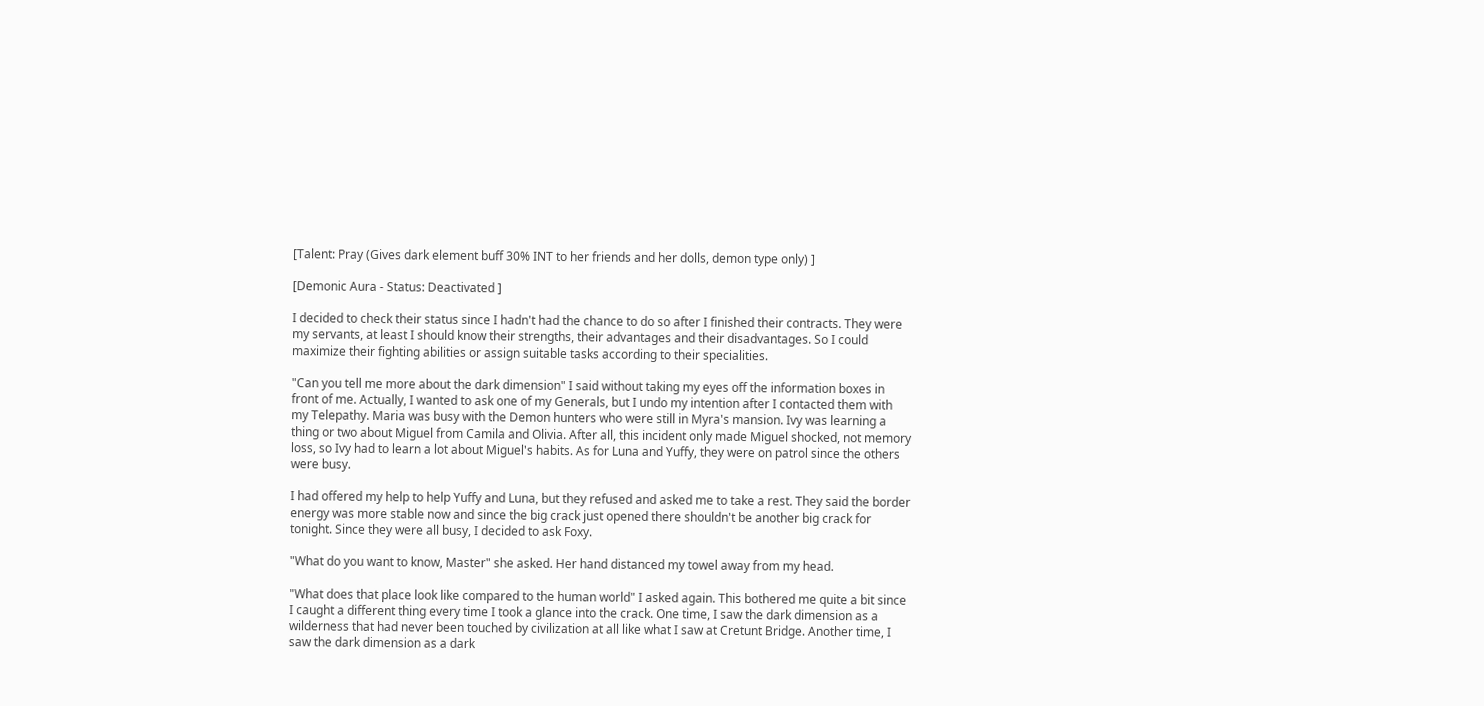[Talent: Pray (Gives dark element buff 30% INT to her friends and her dolls, demon type only) ]

[Demonic Aura - Status: Deactivated ]

I decided to check their status since I hadn't had the chance to do so after I finished their contracts. They were my servants, at least I should know their strengths, their advantages and their disadvantages. So I could maximize their fighting abilities or assign suitable tasks according to their specialities.

"Can you tell me more about the dark dimension" I said without taking my eyes off the information boxes in front of me. Actually, I wanted to ask one of my Generals, but I undo my intention after I contacted them with my Telepathy. Maria was busy with the Demon hunters who were still in Myra's mansion. Ivy was learning a thing or two about Miguel from Camila and Olivia. After all, this incident only made Miguel shocked, not memory loss, so Ivy had to learn a lot about Miguel's habits. As for Luna and Yuffy, they were on patrol since the others were busy.

I had offered my help to help Yuffy and Luna, but they refused and asked me to take a rest. They said the border energy was more stable now and since the big crack just opened there shouldn't be another big crack for tonight. Since they were all busy, I decided to ask Foxy.

"What do you want to know, Master" she asked. Her hand distanced my towel away from my head.

"What does that place look like compared to the human world" I asked again. This bothered me quite a bit since I caught a different thing every time I took a glance into the crack. One time, I saw the dark dimension as a wilderness that had never been touched by civilization at all like what I saw at Cretunt Bridge. Another time, I saw the dark dimension as a dark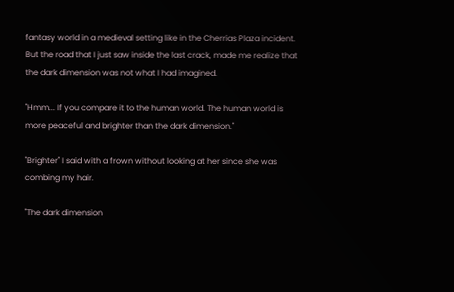fantasy world in a medieval setting like in the Cherrias Plaza incident. But the road that I just saw inside the last crack, made me realize that the dark dimension was not what I had imagined.

"Hmm... If you compare it to the human world. The human world is more peaceful and brighter than the dark dimension."

"Brighter" I said with a frown without looking at her since she was combing my hair.

"The dark dimension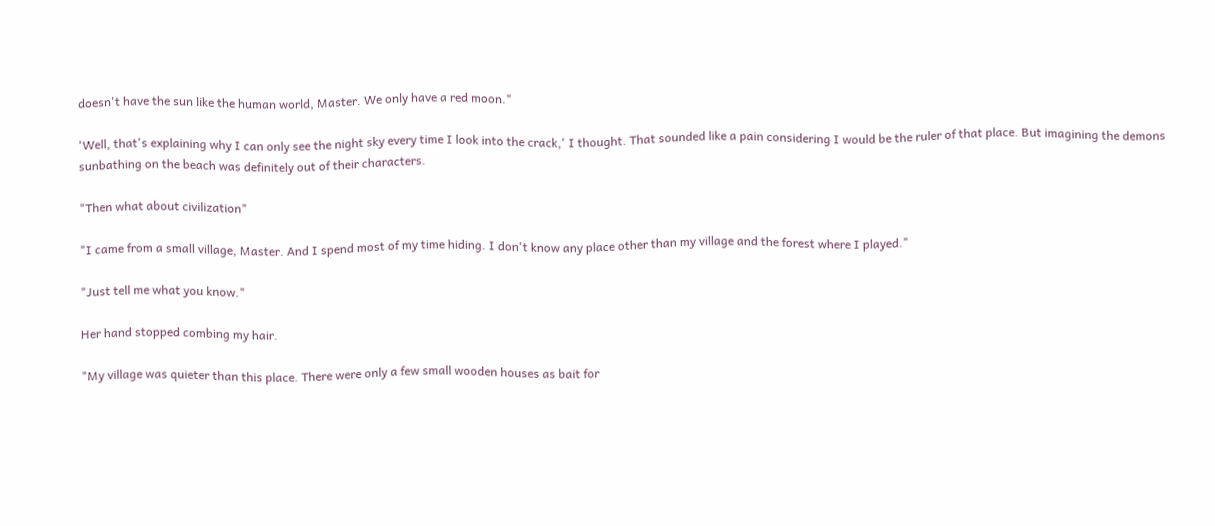doesn't have the sun like the human world, Master. We only have a red moon."

'Well, that's explaining why I can only see the night sky every time I look into the crack,' I thought. That sounded like a pain considering I would be the ruler of that place. But imagining the demons sunbathing on the beach was definitely out of their characters.

"Then what about civilization"

"I came from a small village, Master. And I spend most of my time hiding. I don't know any place other than my village and the forest where I played."

"Just tell me what you know."

Her hand stopped combing my hair.

"My village was quieter than this place. There were only a few small wooden houses as bait for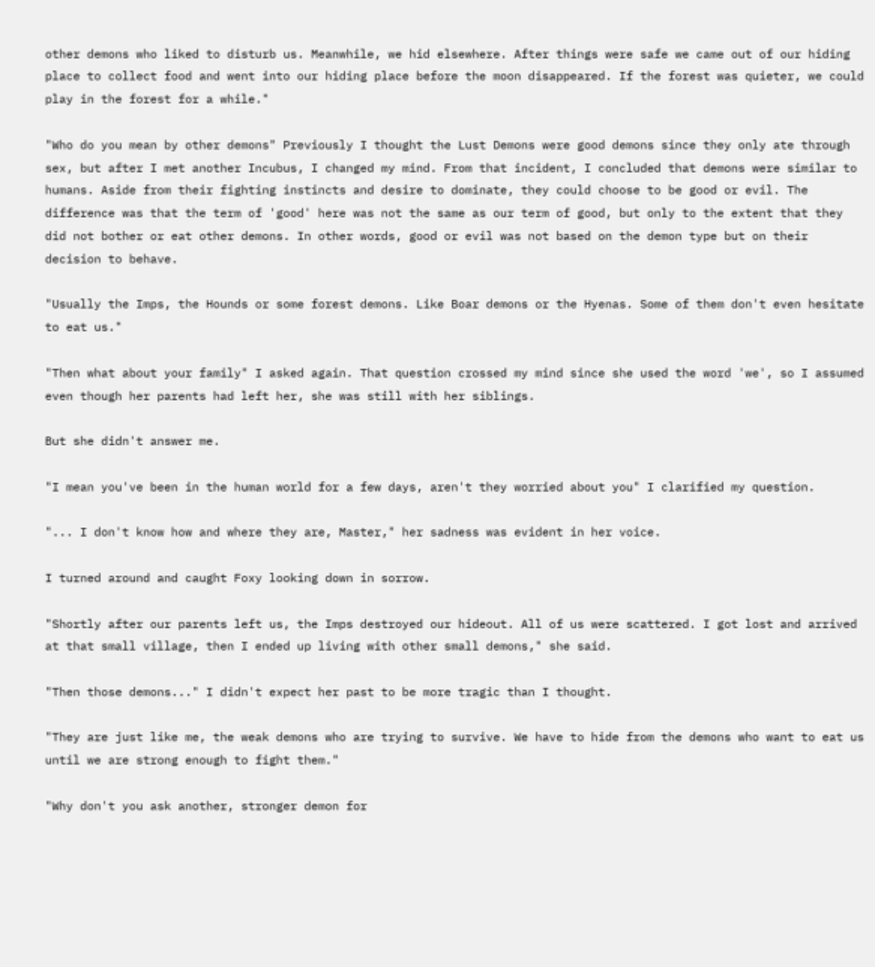other demons who liked to disturb us. Meanwhile, we hid elsewhere. After things were safe we came out of our hiding place to collect food and went into our hiding place before the moon disappeared. If the forest was quieter, we could play in the forest for a while."

"Who do you mean by other demons" Previously I thought the Lust Demons were good demons since they only ate through sex, but after I met another Incubus, I changed my mind. From that incident, I concluded that demons were similar to humans. Aside from their fighting instincts and desire to dominate, they could choose to be good or evil. The difference was that the term of 'good' here was not the same as our term of good, but only to the extent that they did not bother or eat other demons. In other words, good or evil was not based on the demon type but on their decision to behave.

"Usually the Imps, the Hounds or some forest demons. Like Boar demons or the Hyenas. Some of them don't even hesitate to eat us."

"Then what about your family" I asked again. That question crossed my mind since she used the word 'we', so I assumed even though her parents had left her, she was still with her siblings.

But she didn't answer me.

"I mean you've been in the human world for a few days, aren't they worried about you" I clarified my question.

"... I don't know how and where they are, Master," her sadness was evident in her voice.

I turned around and caught Foxy looking down in sorrow.

"Shortly after our parents left us, the Imps destroyed our hideout. All of us were scattered. I got lost and arrived at that small village, then I ended up living with other small demons," she said.

"Then those demons..." I didn't expect her past to be more tragic than I thought.

"They are just like me, the weak demons who are trying to survive. We have to hide from the demons who want to eat us until we are strong enough to fight them."

"Why don't you ask another, stronger demon for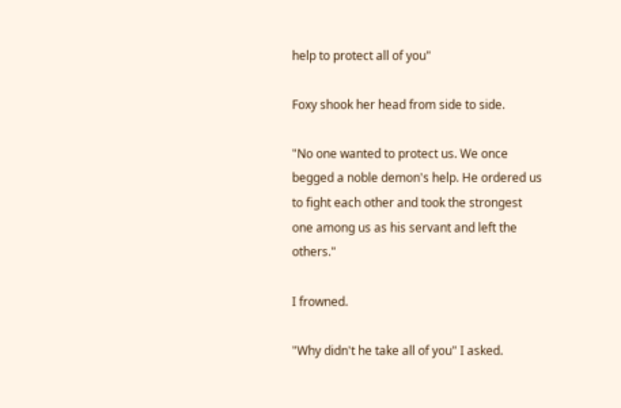help to protect all of you"

Foxy shook her head from side to side.

"No one wanted to protect us. We once begged a noble demon's help. He ordered us to fight each other and took the strongest one among us as his servant and left the others."

I frowned.

"Why didn't he take all of you" I asked.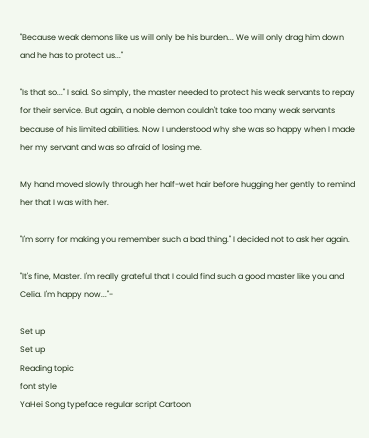"Because weak demons like us will only be his burden... We will only drag him down and he has to protect us..."

"Is that so..." I said. So simply, the master needed to protect his weak servants to repay for their service. But again, a noble demon couldn't take too many weak servants because of his limited abilities. Now I understood why she was so happy when I made her my servant and was so afraid of losing me.

My hand moved slowly through her half-wet hair before hugging her gently to remind her that I was with her.

"I'm sorry for making you remember such a bad thing." I decided not to ask her again.

"It's fine, Master. I'm really grateful that I could find such a good master like you and Celia. I'm happy now..."-

Set up
Set up
Reading topic
font style
YaHei Song typeface regular script Cartoon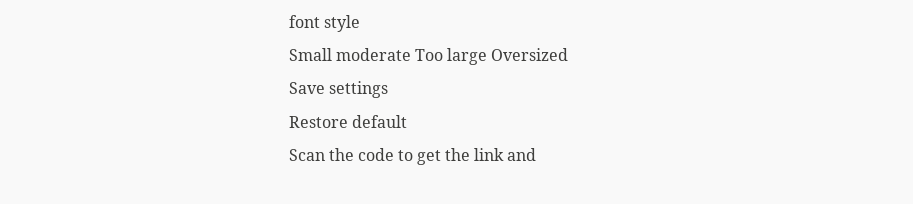font style
Small moderate Too large Oversized
Save settings
Restore default
Scan the code to get the link and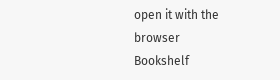open it with the browser
Bookshelf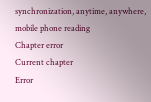synchronization, anytime, anywhere, mobile phone reading
Chapter error
Current chapter
Error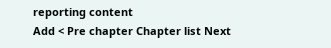reporting content
Add < Pre chapter Chapter list Next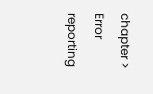chapter > Error reporting